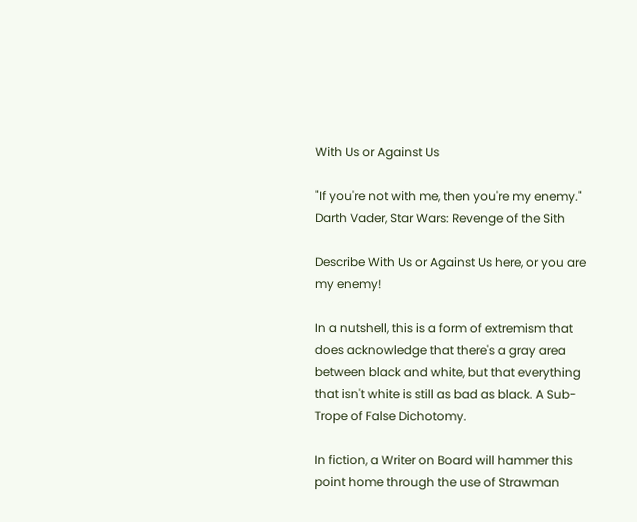With Us or Against Us

"If you're not with me, then you're my enemy."
Darth Vader, Star Wars: Revenge of the Sith

Describe With Us or Against Us here, or you are my enemy!

In a nutshell, this is a form of extremism that does acknowledge that there's a gray area between black and white, but that everything that isn't white is still as bad as black. A Sub-Trope of False Dichotomy.

In fiction, a Writer on Board will hammer this point home through the use of Strawman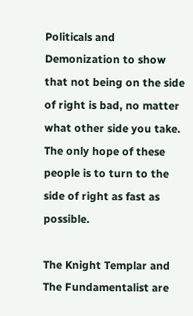Politicals and Demonization to show that not being on the side of right is bad, no matter what other side you take. The only hope of these people is to turn to the side of right as fast as possible.

The Knight Templar and The Fundamentalist are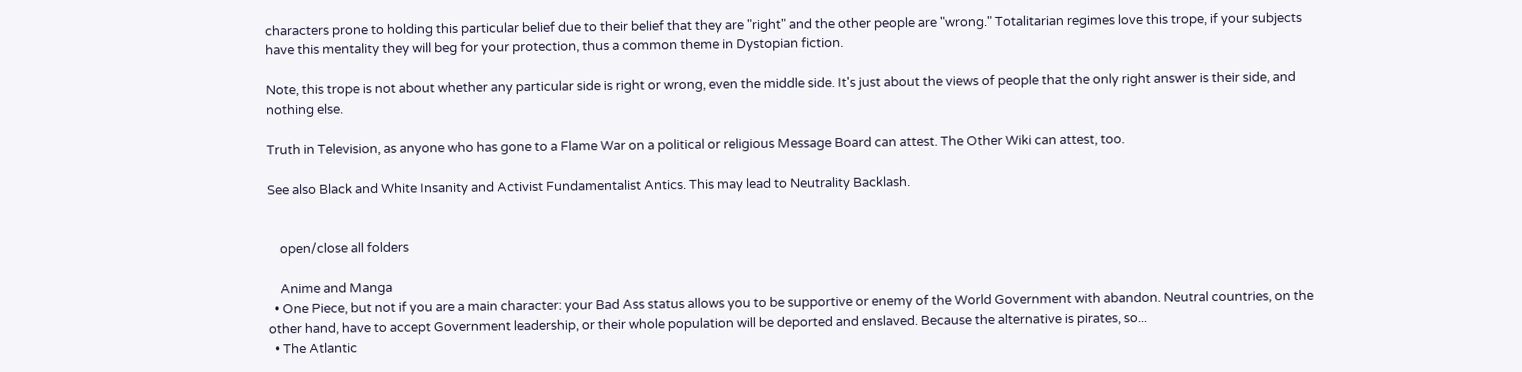characters prone to holding this particular belief due to their belief that they are "right" and the other people are "wrong." Totalitarian regimes love this trope, if your subjects have this mentality they will beg for your protection, thus a common theme in Dystopian fiction.

Note, this trope is not about whether any particular side is right or wrong, even the middle side. It's just about the views of people that the only right answer is their side, and nothing else.

Truth in Television, as anyone who has gone to a Flame War on a political or religious Message Board can attest. The Other Wiki can attest, too.

See also Black and White Insanity and Activist Fundamentalist Antics. This may lead to Neutrality Backlash.


    open/close all folders

    Anime and Manga
  • One Piece, but not if you are a main character: your Bad Ass status allows you to be supportive or enemy of the World Government with abandon. Neutral countries, on the other hand, have to accept Government leadership, or their whole population will be deported and enslaved. Because the alternative is pirates, so...
  • The Atlantic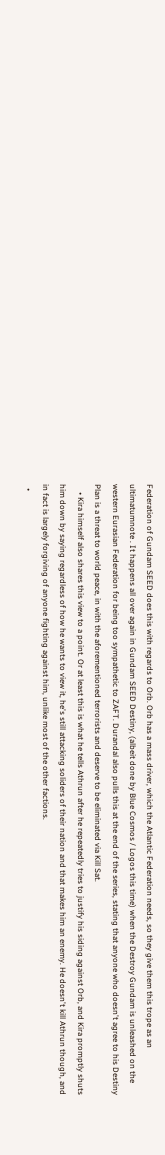Federation of Gundam SEED does this with regards to Orb. Orb has a mass driver, which the Atlantic Federation needs, so they give them this trope as an ultimatumnote . It happens all over again in Gundam SEED Destiny, (albeit done by Blue Cosmos / Logos this time) when the Destroy Gundam is unleashed on the western Eurasian Federation for being too sympathetic to ZAFT. Durandal also pulls this at the end of the series, stating that anyone who doesn't agree to his Destiny Plan is a threat to world peace, in with the aforementioned terrorists and deserve to be eliminated via Kill Sat.
    • Kira himself also shares this view to a point. Or at least this is what he tells Athrun after he repeatedly tries to justify his siding against Orb, and Kira promptly shuts him down by saying regardless of how he wants to view it, he's still attacking soliders of their nation and that makes him an enemy. He doesn't kill Athrun though, and in fact is largely forgiving of anyone fighting against him, unlike most of the other factions.
  •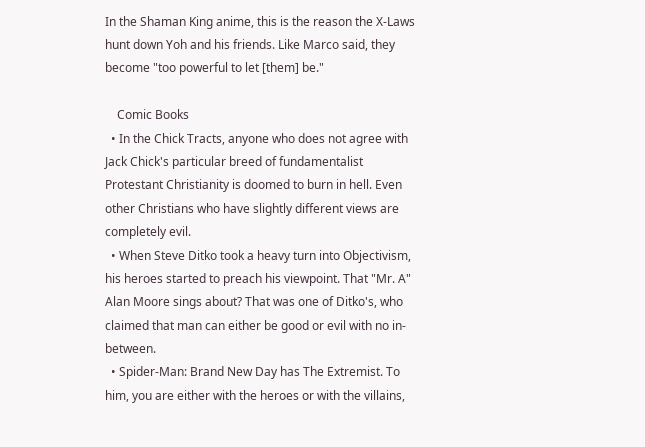In the Shaman King anime, this is the reason the X-Laws hunt down Yoh and his friends. Like Marco said, they become "too powerful to let [them] be."

    Comic Books
  • In the Chick Tracts, anyone who does not agree with Jack Chick's particular breed of fundamentalist Protestant Christianity is doomed to burn in hell. Even other Christians who have slightly different views are completely evil.
  • When Steve Ditko took a heavy turn into Objectivism, his heroes started to preach his viewpoint. That "Mr. A" Alan Moore sings about? That was one of Ditko's, who claimed that man can either be good or evil with no in-between.
  • Spider-Man: Brand New Day has The Extremist. To him, you are either with the heroes or with the villains,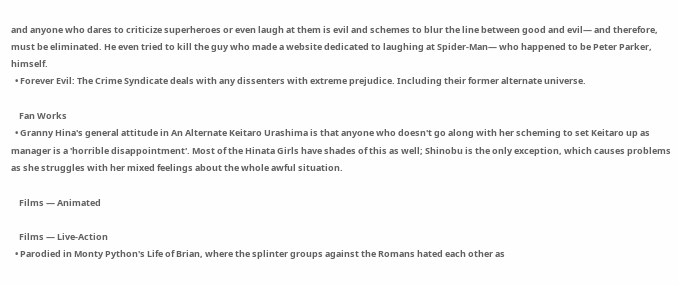and anyone who dares to criticize superheroes or even laugh at them is evil and schemes to blur the line between good and evil— and therefore, must be eliminated. He even tried to kill the guy who made a website dedicated to laughing at Spider-Man— who happened to be Peter Parker, himself.
  • Forever Evil: The Crime Syndicate deals with any dissenters with extreme prejudice. Including their former alternate universe.

    Fan Works
  • Granny Hina's general attitude in An Alternate Keitaro Urashima is that anyone who doesn't go along with her scheming to set Keitaro up as manager is a 'horrible disappointment'. Most of the Hinata Girls have shades of this as well; Shinobu is the only exception, which causes problems as she struggles with her mixed feelings about the whole awful situation.

    Films — Animated

    Films — Live-Action
  • Parodied in Monty Python's Life of Brian, where the splinter groups against the Romans hated each other as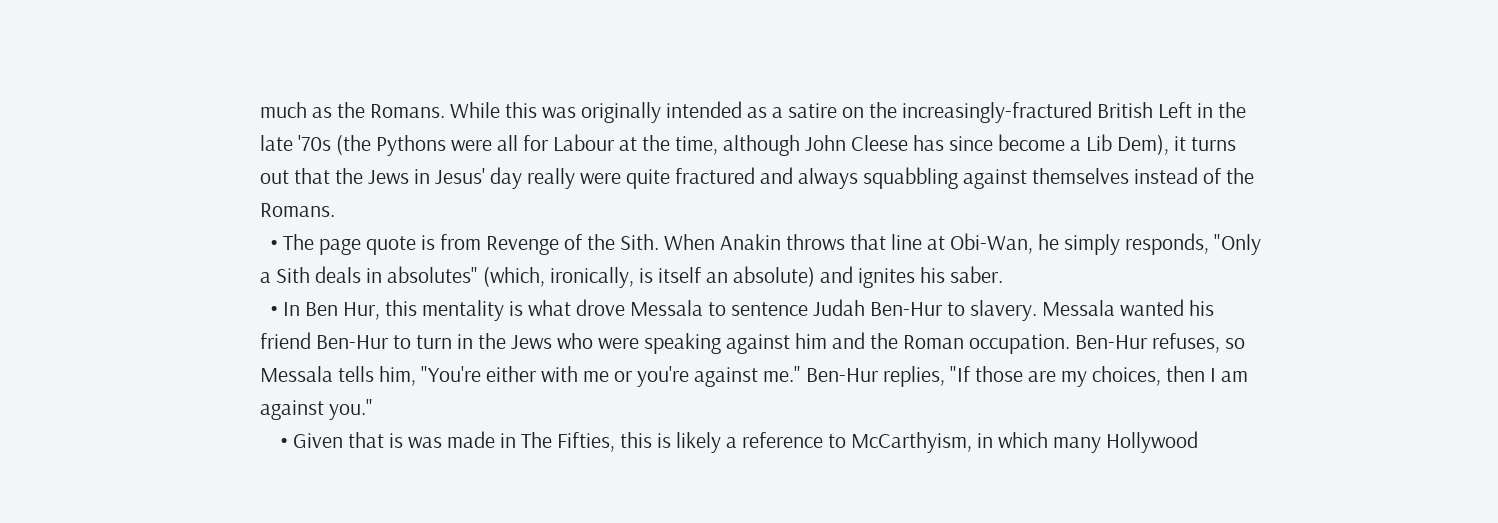much as the Romans. While this was originally intended as a satire on the increasingly-fractured British Left in the late '70s (the Pythons were all for Labour at the time, although John Cleese has since become a Lib Dem), it turns out that the Jews in Jesus' day really were quite fractured and always squabbling against themselves instead of the Romans.
  • The page quote is from Revenge of the Sith. When Anakin throws that line at Obi-Wan, he simply responds, "Only a Sith deals in absolutes" (which, ironically, is itself an absolute) and ignites his saber.
  • In Ben Hur, this mentality is what drove Messala to sentence Judah Ben-Hur to slavery. Messala wanted his friend Ben-Hur to turn in the Jews who were speaking against him and the Roman occupation. Ben-Hur refuses, so Messala tells him, "You're either with me or you're against me." Ben-Hur replies, "If those are my choices, then I am against you."
    • Given that is was made in The Fifties, this is likely a reference to McCarthyism, in which many Hollywood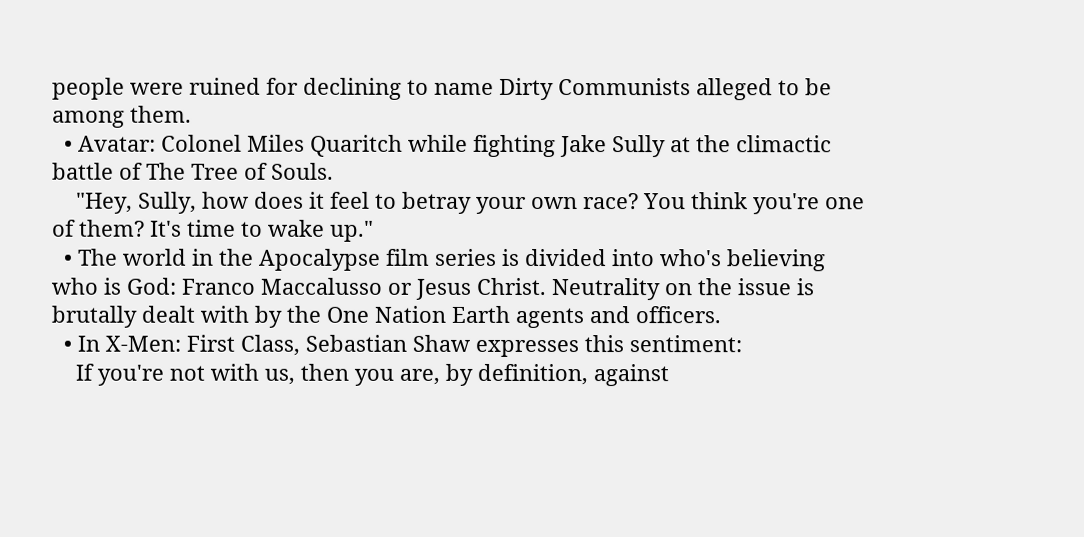people were ruined for declining to name Dirty Communists alleged to be among them.
  • Avatar: Colonel Miles Quaritch while fighting Jake Sully at the climactic battle of The Tree of Souls.
    "Hey, Sully, how does it feel to betray your own race? You think you're one of them? It's time to wake up."
  • The world in the Apocalypse film series is divided into who's believing who is God: Franco Maccalusso or Jesus Christ. Neutrality on the issue is brutally dealt with by the One Nation Earth agents and officers.
  • In X-Men: First Class, Sebastian Shaw expresses this sentiment:
    If you're not with us, then you are, by definition, against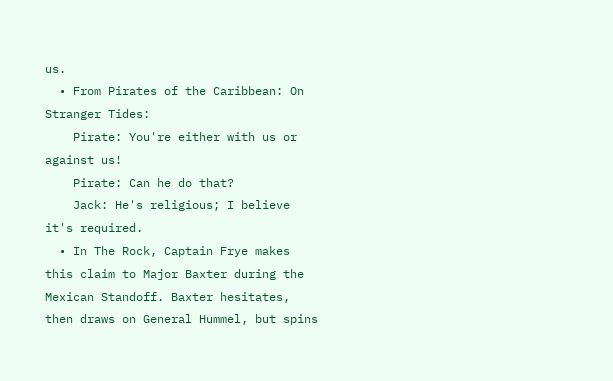us.
  • From Pirates of the Caribbean: On Stranger Tides:
    Pirate: You're either with us or against us!
    Pirate: Can he do that?
    Jack: He's religious; I believe it's required.
  • In The Rock, Captain Frye makes this claim to Major Baxter during the Mexican Standoff. Baxter hesitates, then draws on General Hummel, but spins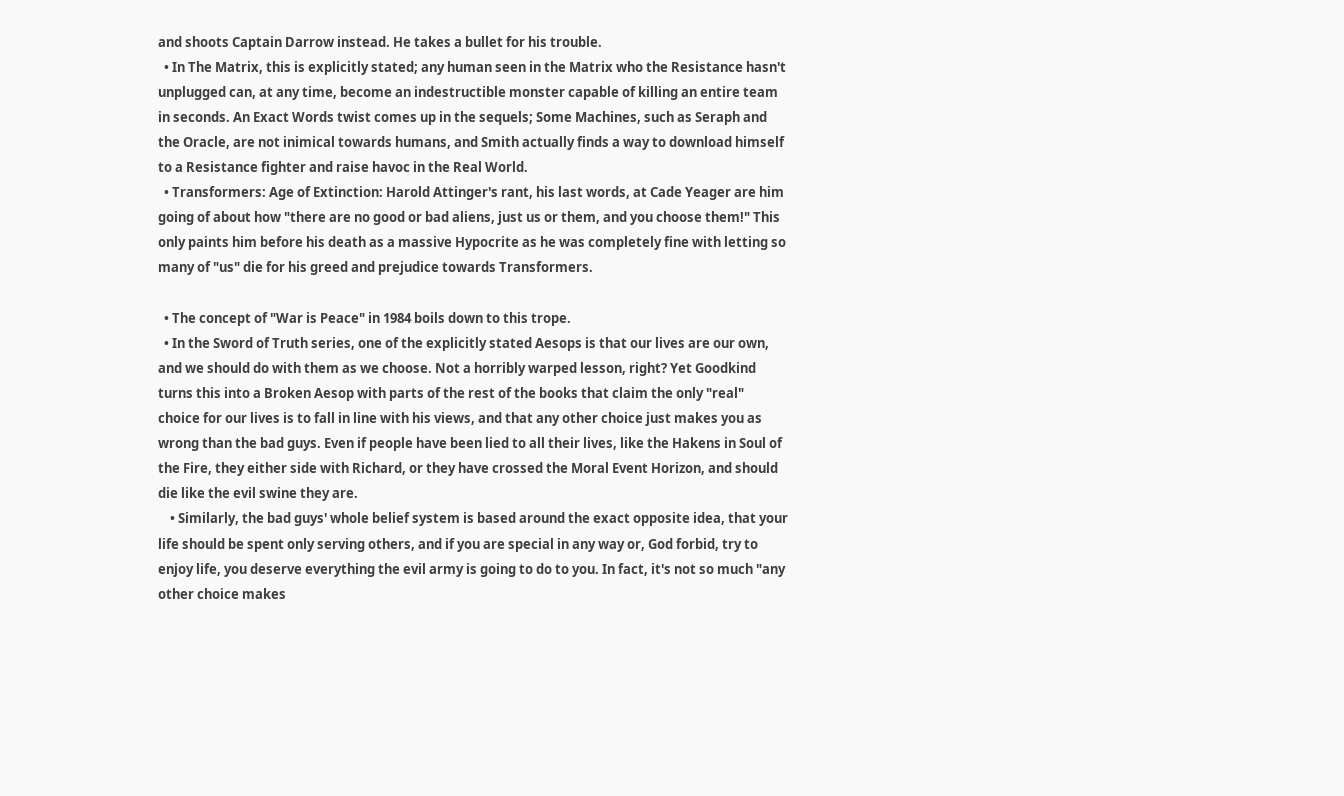and shoots Captain Darrow instead. He takes a bullet for his trouble.
  • In The Matrix, this is explicitly stated; any human seen in the Matrix who the Resistance hasn't unplugged can, at any time, become an indestructible monster capable of killing an entire team in seconds. An Exact Words twist comes up in the sequels; Some Machines, such as Seraph and the Oracle, are not inimical towards humans, and Smith actually finds a way to download himself to a Resistance fighter and raise havoc in the Real World.
  • Transformers: Age of Extinction: Harold Attinger's rant, his last words, at Cade Yeager are him going of about how "there are no good or bad aliens, just us or them, and you choose them!" This only paints him before his death as a massive Hypocrite as he was completely fine with letting so many of "us" die for his greed and prejudice towards Transformers.

  • The concept of "War is Peace" in 1984 boils down to this trope.
  • In the Sword of Truth series, one of the explicitly stated Aesops is that our lives are our own, and we should do with them as we choose. Not a horribly warped lesson, right? Yet Goodkind turns this into a Broken Aesop with parts of the rest of the books that claim the only "real" choice for our lives is to fall in line with his views, and that any other choice just makes you as wrong than the bad guys. Even if people have been lied to all their lives, like the Hakens in Soul of the Fire, they either side with Richard, or they have crossed the Moral Event Horizon, and should die like the evil swine they are.
    • Similarly, the bad guys' whole belief system is based around the exact opposite idea, that your life should be spent only serving others, and if you are special in any way or, God forbid, try to enjoy life, you deserve everything the evil army is going to do to you. In fact, it's not so much "any other choice makes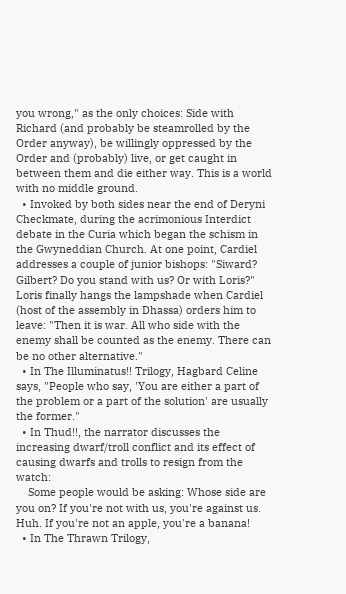you wrong," as the only choices: Side with Richard (and probably be steamrolled by the Order anyway), be willingly oppressed by the Order and (probably) live, or get caught in between them and die either way. This is a world with no middle ground.
  • Invoked by both sides near the end of Deryni Checkmate, during the acrimonious Interdict debate in the Curia which began the schism in the Gwyneddian Church. At one point, Cardiel addresses a couple of junior bishops: "Siward? Gilbert? Do you stand with us? Or with Loris?" Loris finally hangs the lampshade when Cardiel (host of the assembly in Dhassa) orders him to leave: "Then it is war. All who side with the enemy shall be counted as the enemy. There can be no other alternative."
  • In The Illuminatus!! Trilogy, Hagbard Celine says, "People who say, 'You are either a part of the problem or a part of the solution' are usually the former."
  • In Thud!!, the narrator discusses the increasing dwarf/troll conflict and its effect of causing dwarfs and trolls to resign from the watch:
    Some people would be asking: Whose side are you on? If you're not with us, you're against us. Huh. If you're not an apple, you're a banana!
  • In The Thrawn Trilogy,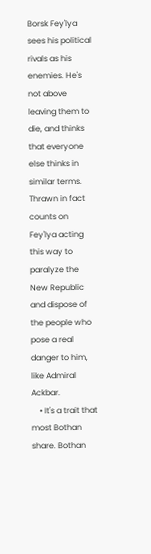Borsk Fey'lya sees his political rivals as his enemies. He's not above leaving them to die, and thinks that everyone else thinks in similar terms. Thrawn in fact counts on Fey'lya acting this way to paralyze the New Republic and dispose of the people who pose a real danger to him, like Admiral Ackbar.
    • It's a trait that most Bothan share. Bothan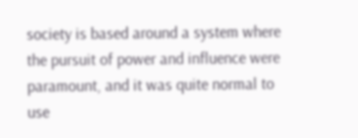society is based around a system where the pursuit of power and influence were paramount, and it was quite normal to use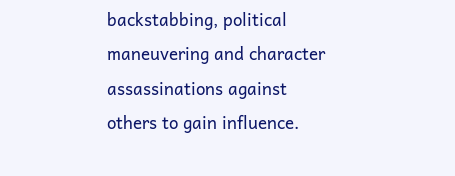backstabbing, political maneuvering and character assassinations against others to gain influence.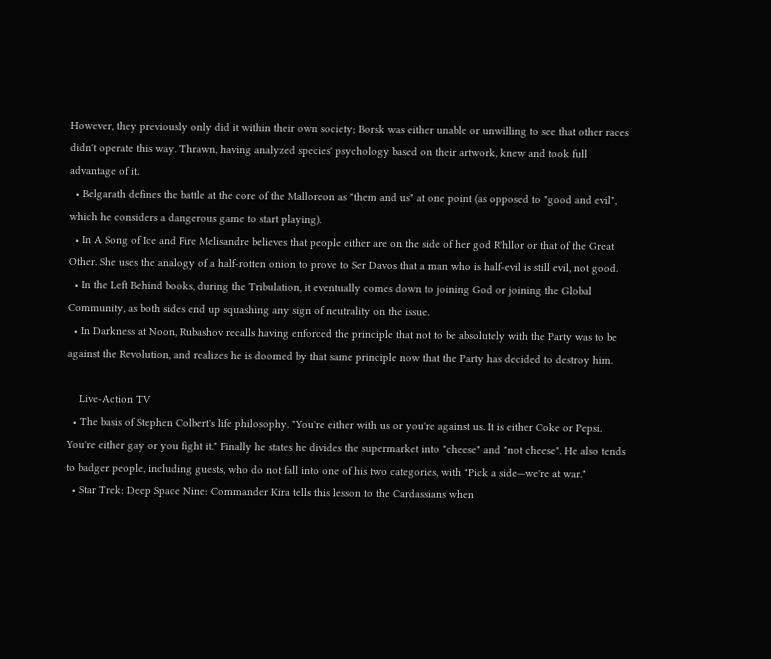However, they previously only did it within their own society; Borsk was either unable or unwilling to see that other races didn't operate this way. Thrawn, having analyzed species' psychology based on their artwork, knew and took full advantage of it.
  • Belgarath defines the battle at the core of the Malloreon as "them and us" at one point (as opposed to "good and evil", which he considers a dangerous game to start playing).
  • In A Song of Ice and Fire Melisandre believes that people either are on the side of her god R'hllor or that of the Great Other. She uses the analogy of a half-rotten onion to prove to Ser Davos that a man who is half-evil is still evil, not good.
  • In the Left Behind books, during the Tribulation, it eventually comes down to joining God or joining the Global Community, as both sides end up squashing any sign of neutrality on the issue.
  • In Darkness at Noon, Rubashov recalls having enforced the principle that not to be absolutely with the Party was to be against the Revolution, and realizes he is doomed by that same principle now that the Party has decided to destroy him.

    Live-Action TV
  • The basis of Stephen Colbert's life philosophy. "You're either with us or you're against us. It is either Coke or Pepsi. You're either gay or you fight it." Finally he states he divides the supermarket into "cheese" and "not cheese". He also tends to badger people, including guests, who do not fall into one of his two categories, with "Pick a side—we're at war."
  • Star Trek: Deep Space Nine: Commander Kira tells this lesson to the Cardassians when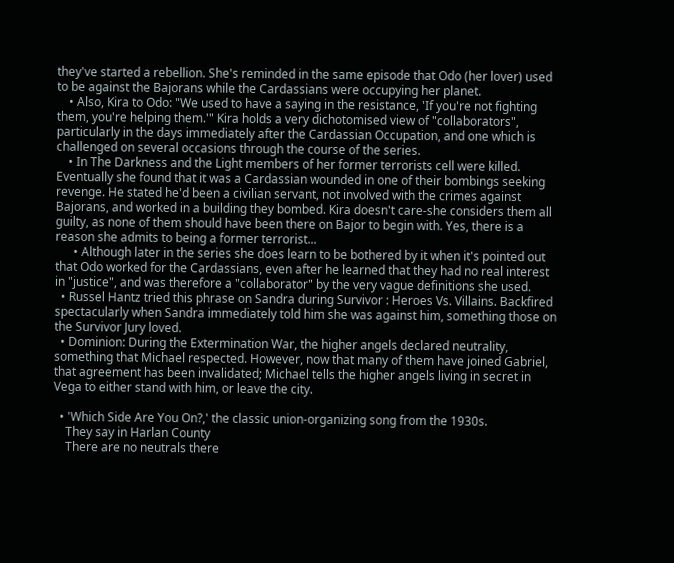they've started a rebellion. She's reminded in the same episode that Odo (her lover) used to be against the Bajorans while the Cardassians were occupying her planet.
    • Also, Kira to Odo: "We used to have a saying in the resistance, 'If you're not fighting them, you're helping them.'" Kira holds a very dichotomised view of "collaborators", particularly in the days immediately after the Cardassian Occupation, and one which is challenged on several occasions through the course of the series.
    • In The Darkness and the Light members of her former terrorists cell were killed. Eventually she found that it was a Cardassian wounded in one of their bombings seeking revenge. He stated he'd been a civilian servant, not involved with the crimes against Bajorans, and worked in a building they bombed. Kira doesn't care-she considers them all guilty, as none of them should have been there on Bajor to begin with. Yes, there is a reason she admits to being a former terrorist...
      • Although later in the series she does learn to be bothered by it when it's pointed out that Odo worked for the Cardassians, even after he learned that they had no real interest in "justice", and was therefore a "collaborator" by the very vague definitions she used.
  • Russel Hantz tried this phrase on Sandra during Survivor : Heroes Vs. Villains. Backfired spectacularly when Sandra immediately told him she was against him, something those on the Survivor Jury loved.
  • Dominion: During the Extermination War, the higher angels declared neutrality, something that Michael respected. However, now that many of them have joined Gabriel, that agreement has been invalidated; Michael tells the higher angels living in secret in Vega to either stand with him, or leave the city.

  • 'Which Side Are You On?,' the classic union-organizing song from the 1930s.
    They say in Harlan County
    There are no neutrals there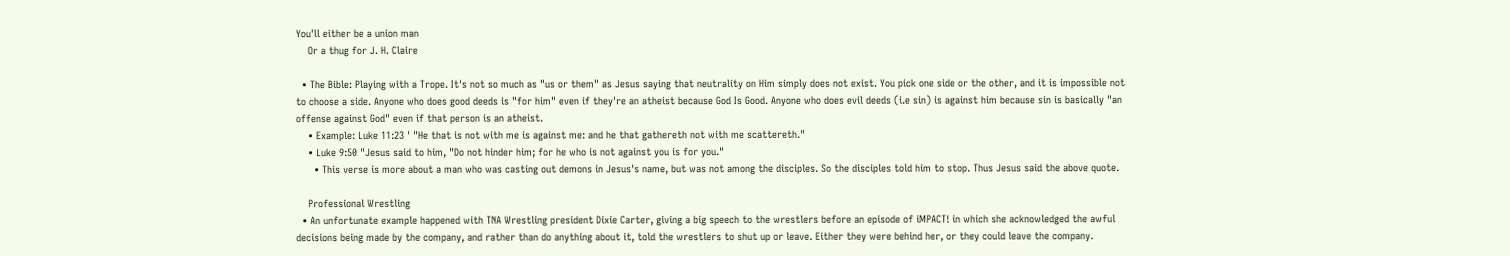You'll either be a union man
    Or a thug for J. H. Claire

  • The Bible: Playing with a Trope. It's not so much as "us or them" as Jesus saying that neutrality on Him simply does not exist. You pick one side or the other, and it is impossible not to choose a side. Anyone who does good deeds is "for him" even if they're an atheist because God Is Good. Anyone who does evil deeds (i.e sin) is against him because sin is basically "an offense against God" even if that person is an atheist.
    • Example: Luke 11:23 ' "He that is not with me is against me: and he that gathereth not with me scattereth."
    • Luke 9:50 "Jesus said to him, "Do not hinder him; for he who is not against you is for you."
      • This verse is more about a man who was casting out demons in Jesus's name, but was not among the disciples. So the disciples told him to stop. Thus Jesus said the above quote.

    Professional Wrestling
  • An unfortunate example happened with TNA Wrestling president Dixie Carter, giving a big speech to the wrestlers before an episode of iMPACT! in which she acknowledged the awful decisions being made by the company, and rather than do anything about it, told the wrestlers to shut up or leave. Either they were behind her, or they could leave the company.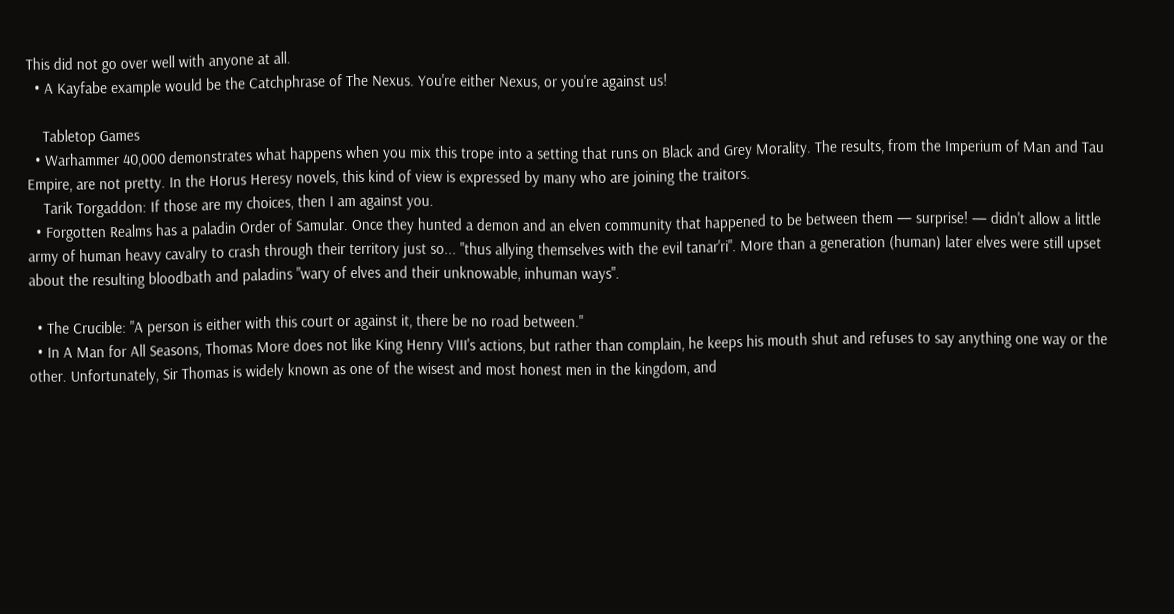This did not go over well with anyone at all.
  • A Kayfabe example would be the Catchphrase of The Nexus. You're either Nexus, or you're against us!

    Tabletop Games
  • Warhammer 40,000 demonstrates what happens when you mix this trope into a setting that runs on Black and Grey Morality. The results, from the Imperium of Man and Tau Empire, are not pretty. In the Horus Heresy novels, this kind of view is expressed by many who are joining the traitors.
    Tarik Torgaddon: If those are my choices, then I am against you.
  • Forgotten Realms has a paladin Order of Samular. Once they hunted a demon and an elven community that happened to be between them — surprise! — didn't allow a little army of human heavy cavalry to crash through their territory just so... "thus allying themselves with the evil tanar'ri". More than a generation (human) later elves were still upset about the resulting bloodbath and paladins "wary of elves and their unknowable, inhuman ways".

  • The Crucible: "A person is either with this court or against it, there be no road between."
  • In A Man for All Seasons, Thomas More does not like King Henry VIII's actions, but rather than complain, he keeps his mouth shut and refuses to say anything one way or the other. Unfortunately, Sir Thomas is widely known as one of the wisest and most honest men in the kingdom, and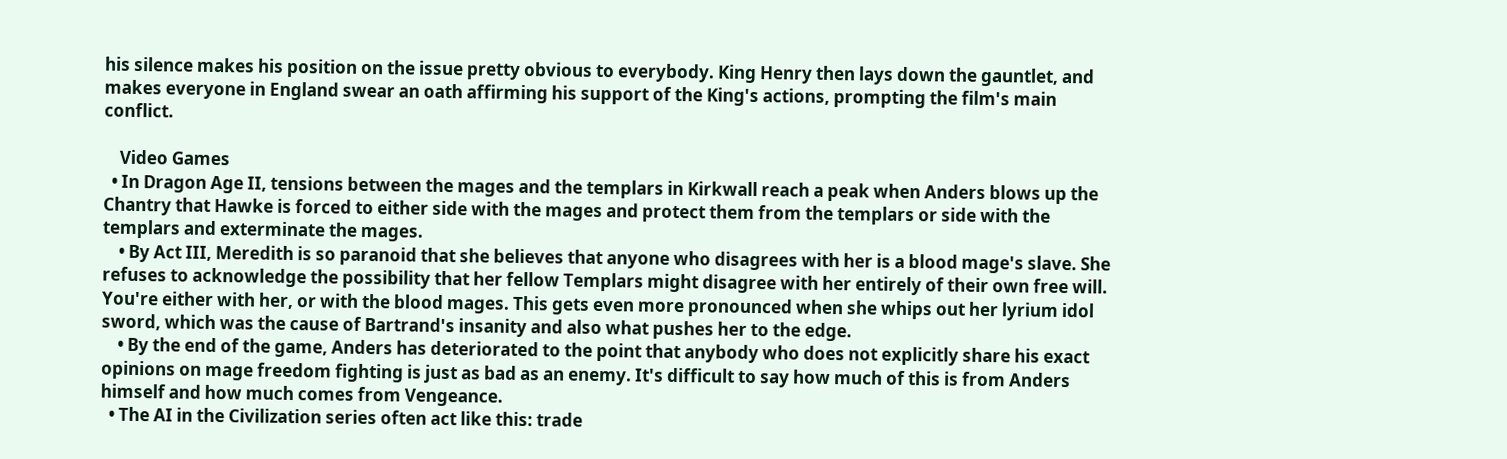his silence makes his position on the issue pretty obvious to everybody. King Henry then lays down the gauntlet, and makes everyone in England swear an oath affirming his support of the King's actions, prompting the film's main conflict.

    Video Games
  • In Dragon Age II, tensions between the mages and the templars in Kirkwall reach a peak when Anders blows up the Chantry that Hawke is forced to either side with the mages and protect them from the templars or side with the templars and exterminate the mages.
    • By Act III, Meredith is so paranoid that she believes that anyone who disagrees with her is a blood mage's slave. She refuses to acknowledge the possibility that her fellow Templars might disagree with her entirely of their own free will. You're either with her, or with the blood mages. This gets even more pronounced when she whips out her lyrium idol sword, which was the cause of Bartrand's insanity and also what pushes her to the edge.
    • By the end of the game, Anders has deteriorated to the point that anybody who does not explicitly share his exact opinions on mage freedom fighting is just as bad as an enemy. It's difficult to say how much of this is from Anders himself and how much comes from Vengeance.
  • The AI in the Civilization series often act like this: trade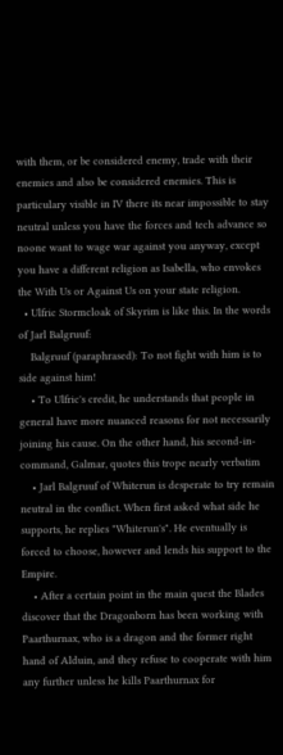with them, or be considered enemy, trade with their enemies and also be considered enemies. This is particulary visible in IV there its near impossible to stay neutral unless you have the forces and tech advance so noone want to wage war against you anyway, except you have a different religion as Isabella, who envokes the With Us or Against Us on your state religion.
  • Ulfric Stormcloak of Skyrim is like this. In the words of Jarl Balgruuf:
    Balgruuf (paraphrased): To not fight with him is to side against him!
    • To Ulfric's credit, he understands that people in general have more nuanced reasons for not necessarily joining his cause. On the other hand, his second-in-command, Galmar, quotes this trope nearly verbatim
    • Jarl Balgruuf of Whiterun is desperate to try remain neutral in the conflict. When first asked what side he supports, he replies "Whiterun's". He eventually is forced to choose, however and lends his support to the Empire.
    • After a certain point in the main quest the Blades discover that the Dragonborn has been working with Paarthurnax, who is a dragon and the former right hand of Alduin, and they refuse to cooperate with him any further unless he kills Paarthurnax for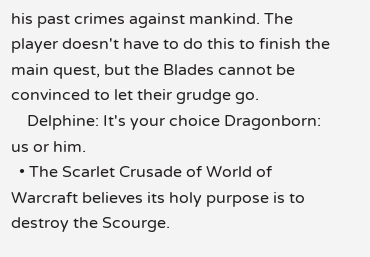his past crimes against mankind. The player doesn't have to do this to finish the main quest, but the Blades cannot be convinced to let their grudge go.
    Delphine: It's your choice Dragonborn: us or him.
  • The Scarlet Crusade of World of Warcraft believes its holy purpose is to destroy the Scourge.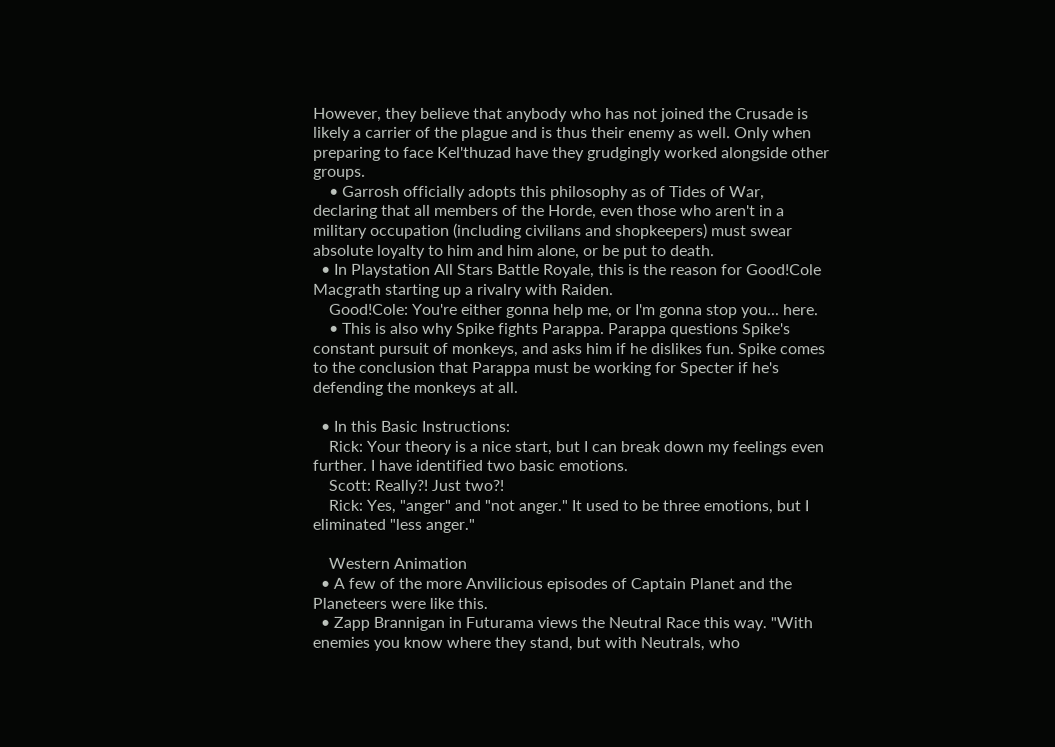However, they believe that anybody who has not joined the Crusade is likely a carrier of the plague and is thus their enemy as well. Only when preparing to face Kel'thuzad have they grudgingly worked alongside other groups.
    • Garrosh officially adopts this philosophy as of Tides of War, declaring that all members of the Horde, even those who aren't in a military occupation (including civilians and shopkeepers) must swear absolute loyalty to him and him alone, or be put to death.
  • In Playstation All Stars Battle Royale, this is the reason for Good!Cole Macgrath starting up a rivalry with Raiden.
    Good!Cole: You're either gonna help me, or I'm gonna stop you... here.
    • This is also why Spike fights Parappa. Parappa questions Spike's constant pursuit of monkeys, and asks him if he dislikes fun. Spike comes to the conclusion that Parappa must be working for Specter if he's defending the monkeys at all.

  • In this Basic Instructions:
    Rick: Your theory is a nice start, but I can break down my feelings even further. I have identified two basic emotions.
    Scott: Really?! Just two?!
    Rick: Yes, "anger" and "not anger." It used to be three emotions, but I eliminated "less anger."

    Western Animation
  • A few of the more Anvilicious episodes of Captain Planet and the Planeteers were like this.
  • Zapp Brannigan in Futurama views the Neutral Race this way. "With enemies you know where they stand, but with Neutrals, who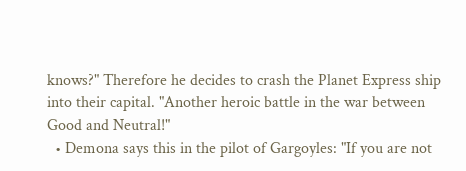knows?" Therefore he decides to crash the Planet Express ship into their capital. "Another heroic battle in the war between Good and Neutral!"
  • Demona says this in the pilot of Gargoyles: "If you are not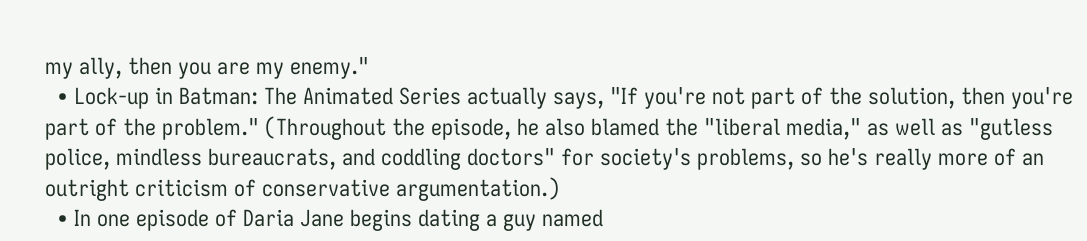my ally, then you are my enemy."
  • Lock-up in Batman: The Animated Series actually says, "If you're not part of the solution, then you're part of the problem." (Throughout the episode, he also blamed the "liberal media," as well as "gutless police, mindless bureaucrats, and coddling doctors" for society's problems, so he's really more of an outright criticism of conservative argumentation.)
  • In one episode of Daria Jane begins dating a guy named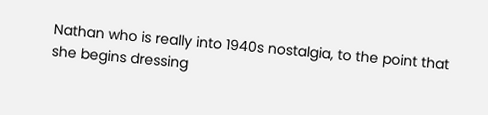Nathan who is really into 1940s nostalgia, to the point that she begins dressing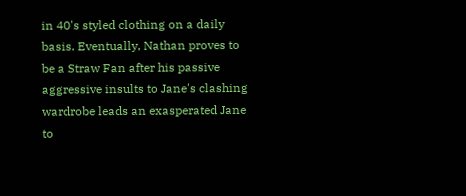in 40's styled clothing on a daily basis. Eventually, Nathan proves to be a Straw Fan after his passive aggressive insults to Jane's clashing wardrobe leads an exasperated Jane to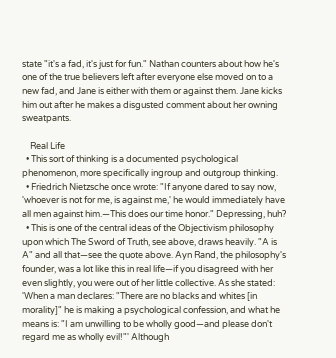state "it's a fad, it's just for fun." Nathan counters about how he's one of the true believers left after everyone else moved on to a new fad, and Jane is either with them or against them. Jane kicks him out after he makes a disgusted comment about her owning sweatpants.

    Real Life
  • This sort of thinking is a documented psychological phenomenon, more specifically ingroup and outgroup thinking.
  • Friedrich Nietzsche once wrote: "If anyone dared to say now, 'whoever is not for me, is against me,' he would immediately have all men against him.—This does our time honor." Depressing, huh?
  • This is one of the central ideas of the Objectivism philosophy upon which The Sword of Truth, see above, draws heavily. "A is A" and all that—see the quote above. Ayn Rand, the philosophy's founder, was a lot like this in real life—if you disagreed with her even slightly, you were out of her little collective. As she stated: 'When a man declares: "There are no blacks and whites [in morality]" he is making a psychological confession, and what he means is: "I am unwilling to be wholly good—and please don't regard me as wholly evil!"' Although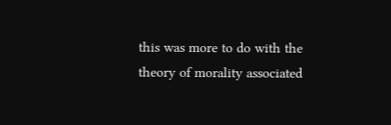this was more to do with the theory of morality associated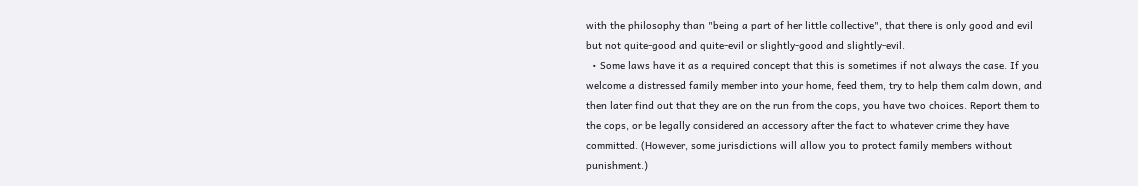with the philosophy than "being a part of her little collective", that there is only good and evil but not quite-good and quite-evil or slightly-good and slightly-evil.
  • Some laws have it as a required concept that this is sometimes if not always the case. If you welcome a distressed family member into your home, feed them, try to help them calm down, and then later find out that they are on the run from the cops, you have two choices. Report them to the cops, or be legally considered an accessory after the fact to whatever crime they have committed. (However, some jurisdictions will allow you to protect family members without punishment.)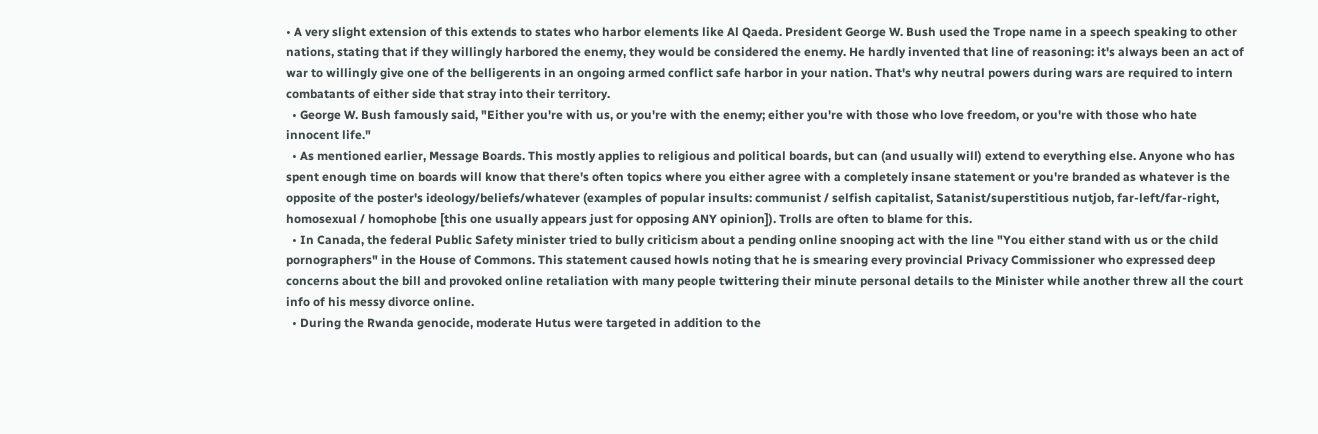• A very slight extension of this extends to states who harbor elements like Al Qaeda. President George W. Bush used the Trope name in a speech speaking to other nations, stating that if they willingly harbored the enemy, they would be considered the enemy. He hardly invented that line of reasoning: it's always been an act of war to willingly give one of the belligerents in an ongoing armed conflict safe harbor in your nation. That's why neutral powers during wars are required to intern combatants of either side that stray into their territory.
  • George W. Bush famously said, "Either you're with us, or you're with the enemy; either you're with those who love freedom, or you're with those who hate innocent life."
  • As mentioned earlier, Message Boards. This mostly applies to religious and political boards, but can (and usually will) extend to everything else. Anyone who has spent enough time on boards will know that there's often topics where you either agree with a completely insane statement or you're branded as whatever is the opposite of the poster's ideology/beliefs/whatever (examples of popular insults: communist / selfish capitalist, Satanist/superstitious nutjob, far-left/far-right, homosexual / homophobe [this one usually appears just for opposing ANY opinion]). Trolls are often to blame for this.
  • In Canada, the federal Public Safety minister tried to bully criticism about a pending online snooping act with the line "You either stand with us or the child pornographers" in the House of Commons. This statement caused howls noting that he is smearing every provincial Privacy Commissioner who expressed deep concerns about the bill and provoked online retaliation with many people twittering their minute personal details to the Minister while another threw all the court info of his messy divorce online.
  • During the Rwanda genocide, moderate Hutus were targeted in addition to the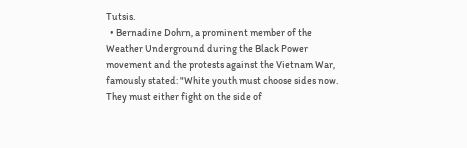Tutsis.
  • Bernadine Dohrn, a prominent member of the Weather Underground during the Black Power movement and the protests against the Vietnam War, famously stated: "White youth must choose sides now. They must either fight on the side of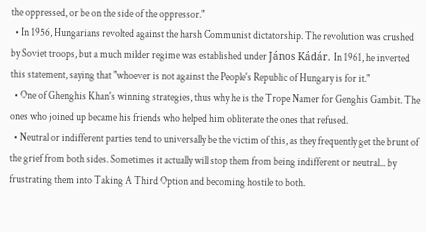the oppressed, or be on the side of the oppressor."
  • In 1956, Hungarians revolted against the harsh Communist dictatorship. The revolution was crushed by Soviet troops, but a much milder regime was established under János Kádár. In 1961, he inverted this statement, saying that "whoever is not against the People's Republic of Hungary is for it."
  • One of Ghenghis Khan's winning strategies, thus why he is the Trope Namer for Genghis Gambit. The ones who joined up became his friends who helped him obliterate the ones that refused.
  • Neutral or indifferent parties tend to universally be the victim of this, as they frequently get the brunt of the grief from both sides. Sometimes it actually will stop them from being indifferent or neutral... by frustrating them into Taking A Third Option and becoming hostile to both.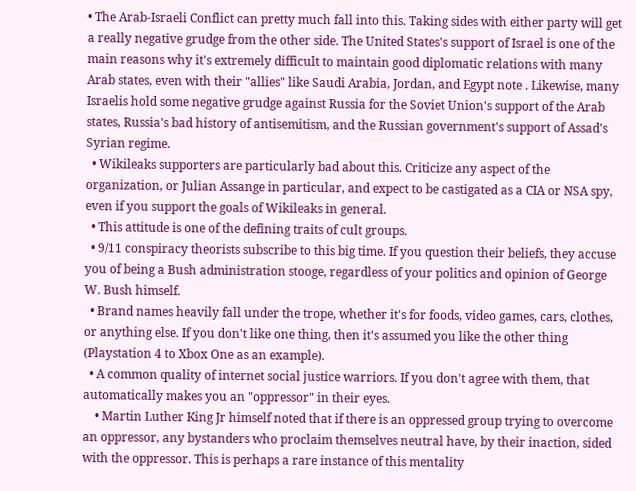• The Arab-Israeli Conflict can pretty much fall into this. Taking sides with either party will get a really negative grudge from the other side. The United States's support of Israel is one of the main reasons why it's extremely difficult to maintain good diplomatic relations with many Arab states, even with their "allies" like Saudi Arabia, Jordan, and Egypt note . Likewise, many Israelis hold some negative grudge against Russia for the Soviet Union's support of the Arab states, Russia's bad history of antisemitism, and the Russian government's support of Assad's Syrian regime.
  • Wikileaks supporters are particularly bad about this. Criticize any aspect of the organization, or Julian Assange in particular, and expect to be castigated as a CIA or NSA spy, even if you support the goals of Wikileaks in general.
  • This attitude is one of the defining traits of cult groups.
  • 9/11 conspiracy theorists subscribe to this big time. If you question their beliefs, they accuse you of being a Bush administration stooge, regardless of your politics and opinion of George W. Bush himself.
  • Brand names heavily fall under the trope, whether it's for foods, video games, cars, clothes, or anything else. If you don't like one thing, then it's assumed you like the other thing (Playstation 4 to Xbox One as an example).
  • A common quality of internet social justice warriors. If you don't agree with them, that automatically makes you an "oppressor" in their eyes.
    • Martin Luther King Jr himself noted that if there is an oppressed group trying to overcome an oppressor, any bystanders who proclaim themselves neutral have, by their inaction, sided with the oppressor. This is perhaps a rare instance of this mentality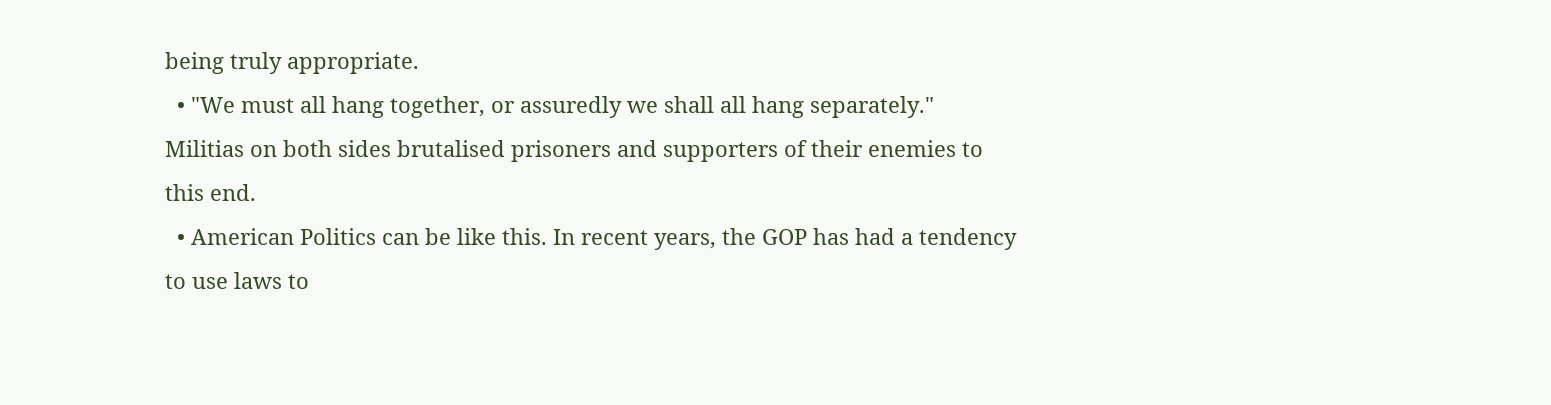being truly appropriate.
  • "We must all hang together, or assuredly we shall all hang separately." Militias on both sides brutalised prisoners and supporters of their enemies to this end.
  • American Politics can be like this. In recent years, the GOP has had a tendency to use laws to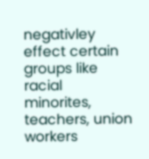negativley effect certain groups like racial minorites, teachers, union workers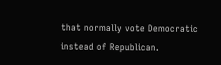that normally vote Democratic instead of Republican.